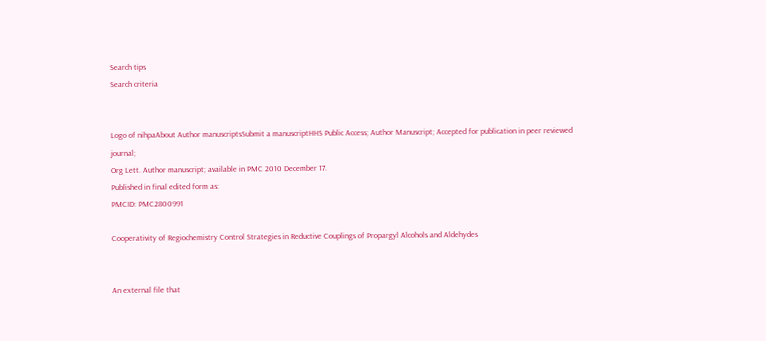Search tips
Search criteria


Logo of nihpaAbout Author manuscriptsSubmit a manuscriptHHS Public Access; Author Manuscript; Accepted for publication in peer reviewed journal;
Org Lett. Author manuscript; available in PMC 2010 December 17.
Published in final edited form as:
PMCID: PMC2800991

Cooperativity of Regiochemistry Control Strategies in Reductive Couplings of Propargyl Alcohols and Aldehydes


An external file that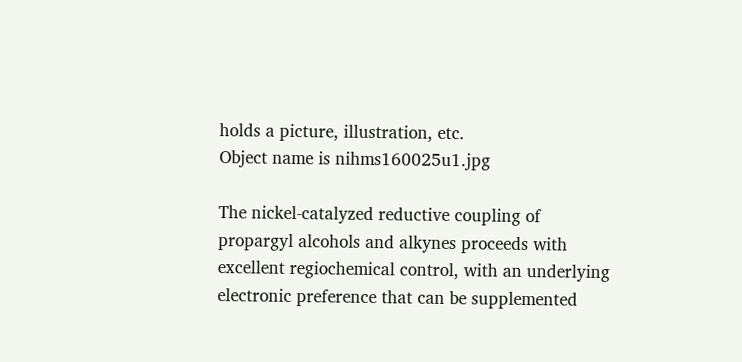holds a picture, illustration, etc.
Object name is nihms160025u1.jpg

The nickel-catalyzed reductive coupling of propargyl alcohols and alkynes proceeds with excellent regiochemical control, with an underlying electronic preference that can be supplemented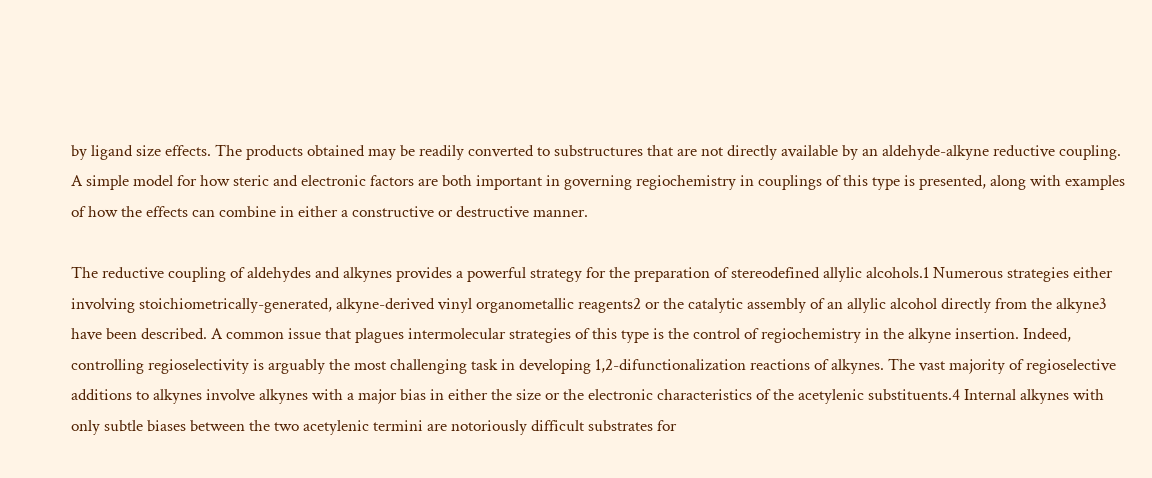by ligand size effects. The products obtained may be readily converted to substructures that are not directly available by an aldehyde-alkyne reductive coupling. A simple model for how steric and electronic factors are both important in governing regiochemistry in couplings of this type is presented, along with examples of how the effects can combine in either a constructive or destructive manner.

The reductive coupling of aldehydes and alkynes provides a powerful strategy for the preparation of stereodefined allylic alcohols.1 Numerous strategies either involving stoichiometrically-generated, alkyne-derived vinyl organometallic reagents2 or the catalytic assembly of an allylic alcohol directly from the alkyne3 have been described. A common issue that plagues intermolecular strategies of this type is the control of regiochemistry in the alkyne insertion. Indeed, controlling regioselectivity is arguably the most challenging task in developing 1,2-difunctionalization reactions of alkynes. The vast majority of regioselective additions to alkynes involve alkynes with a major bias in either the size or the electronic characteristics of the acetylenic substituents.4 Internal alkynes with only subtle biases between the two acetylenic termini are notoriously difficult substrates for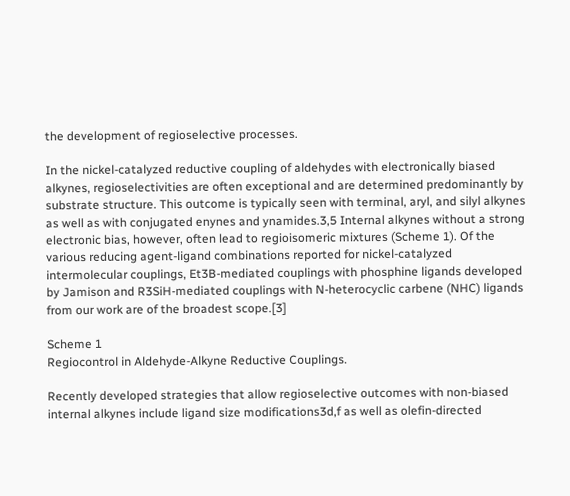the development of regioselective processes.

In the nickel-catalyzed reductive coupling of aldehydes with electronically biased alkynes, regioselectivities are often exceptional and are determined predominantly by substrate structure. This outcome is typically seen with terminal, aryl, and silyl alkynes as well as with conjugated enynes and ynamides.3,5 Internal alkynes without a strong electronic bias, however, often lead to regioisomeric mixtures (Scheme 1). Of the various reducing agent-ligand combinations reported for nickel-catalyzed intermolecular couplings, Et3B-mediated couplings with phosphine ligands developed by Jamison and R3SiH-mediated couplings with N-heterocyclic carbene (NHC) ligands from our work are of the broadest scope.[3]

Scheme 1
Regiocontrol in Aldehyde-Alkyne Reductive Couplings.

Recently developed strategies that allow regioselective outcomes with non-biased internal alkynes include ligand size modifications3d,f as well as olefin-directed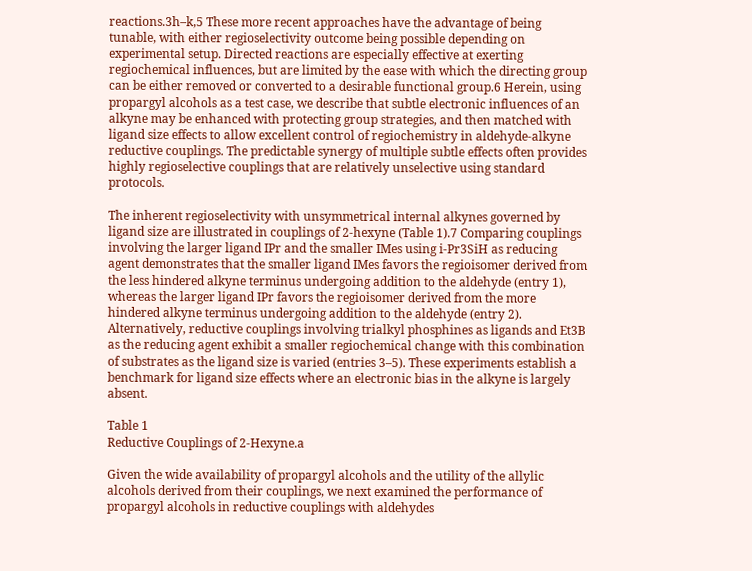reactions.3h–k,5 These more recent approaches have the advantage of being tunable, with either regioselectivity outcome being possible depending on experimental setup. Directed reactions are especially effective at exerting regiochemical influences, but are limited by the ease with which the directing group can be either removed or converted to a desirable functional group.6 Herein, using propargyl alcohols as a test case, we describe that subtle electronic influences of an alkyne may be enhanced with protecting group strategies, and then matched with ligand size effects to allow excellent control of regiochemistry in aldehyde-alkyne reductive couplings. The predictable synergy of multiple subtle effects often provides highly regioselective couplings that are relatively unselective using standard protocols.

The inherent regioselectivity with unsymmetrical internal alkynes governed by ligand size are illustrated in couplings of 2-hexyne (Table 1).7 Comparing couplings involving the larger ligand IPr and the smaller IMes using i-Pr3SiH as reducing agent demonstrates that the smaller ligand IMes favors the regioisomer derived from the less hindered alkyne terminus undergoing addition to the aldehyde (entry 1), whereas the larger ligand IPr favors the regioisomer derived from the more hindered alkyne terminus undergoing addition to the aldehyde (entry 2). Alternatively, reductive couplings involving trialkyl phosphines as ligands and Et3B as the reducing agent exhibit a smaller regiochemical change with this combination of substrates as the ligand size is varied (entries 3–5). These experiments establish a benchmark for ligand size effects where an electronic bias in the alkyne is largely absent.

Table 1
Reductive Couplings of 2-Hexyne.a

Given the wide availability of propargyl alcohols and the utility of the allylic alcohols derived from their couplings, we next examined the performance of propargyl alcohols in reductive couplings with aldehydes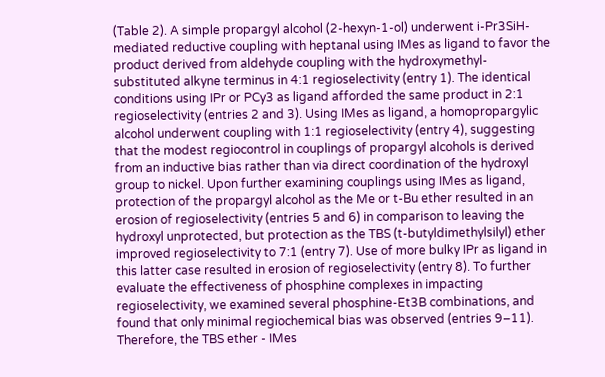(Table 2). A simple propargyl alcohol (2-hexyn-1-ol) underwent i-Pr3SiH-mediated reductive coupling with heptanal using IMes as ligand to favor the product derived from aldehyde coupling with the hydroxymethyl-substituted alkyne terminus in 4:1 regioselectivity (entry 1). The identical conditions using IPr or PCy3 as ligand afforded the same product in 2:1 regioselectivity (entries 2 and 3). Using IMes as ligand, a homopropargylic alcohol underwent coupling with 1:1 regioselectivity (entry 4), suggesting that the modest regiocontrol in couplings of propargyl alcohols is derived from an inductive bias rather than via direct coordination of the hydroxyl group to nickel. Upon further examining couplings using IMes as ligand, protection of the propargyl alcohol as the Me or t-Bu ether resulted in an erosion of regioselectivity (entries 5 and 6) in comparison to leaving the hydroxyl unprotected, but protection as the TBS (t-butyldimethylsilyl) ether improved regioselectivity to 7:1 (entry 7). Use of more bulky IPr as ligand in this latter case resulted in erosion of regioselectivity (entry 8). To further evaluate the effectiveness of phosphine complexes in impacting regioselectivity, we examined several phosphine-Et3B combinations, and found that only minimal regiochemical bias was observed (entries 9–11). Therefore, the TBS ether - IMes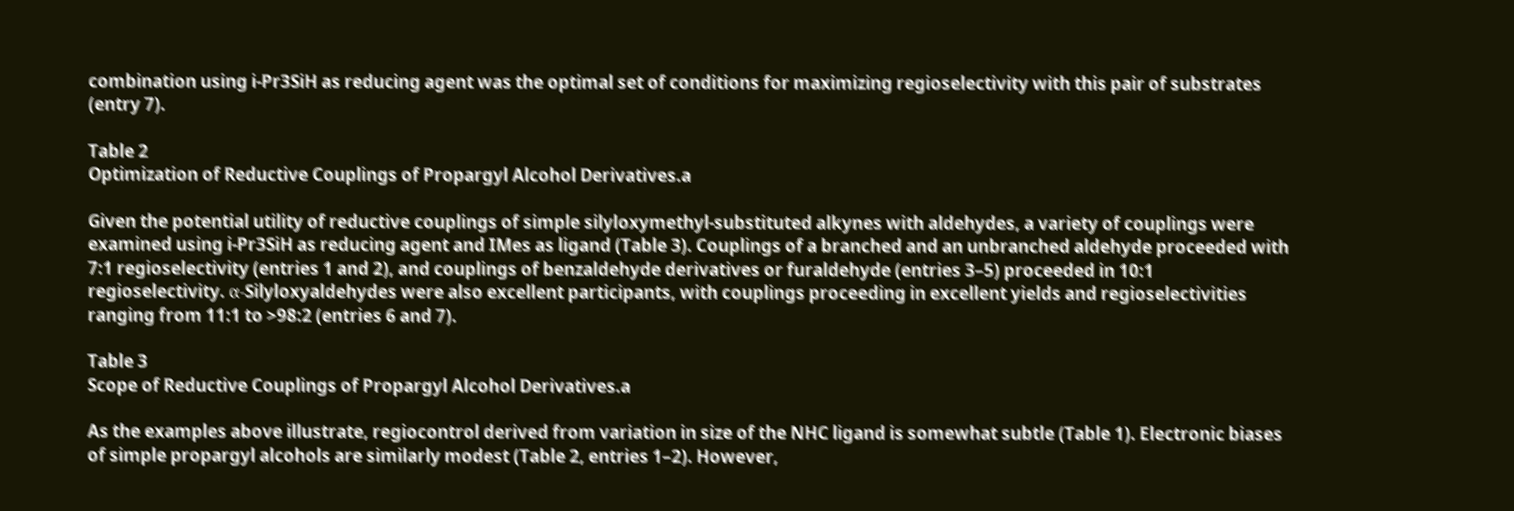combination using i-Pr3SiH as reducing agent was the optimal set of conditions for maximizing regioselectivity with this pair of substrates (entry 7).

Table 2
Optimization of Reductive Couplings of Propargyl Alcohol Derivatives.a

Given the potential utility of reductive couplings of simple silyloxymethyl-substituted alkynes with aldehydes, a variety of couplings were examined using i-Pr3SiH as reducing agent and IMes as ligand (Table 3). Couplings of a branched and an unbranched aldehyde proceeded with 7:1 regioselectivity (entries 1 and 2), and couplings of benzaldehyde derivatives or furaldehyde (entries 3–5) proceeded in 10:1 regioselectivity. α-Silyloxyaldehydes were also excellent participants, with couplings proceeding in excellent yields and regioselectivities ranging from 11:1 to >98:2 (entries 6 and 7).

Table 3
Scope of Reductive Couplings of Propargyl Alcohol Derivatives.a

As the examples above illustrate, regiocontrol derived from variation in size of the NHC ligand is somewhat subtle (Table 1). Electronic biases of simple propargyl alcohols are similarly modest (Table 2, entries 1–2). However,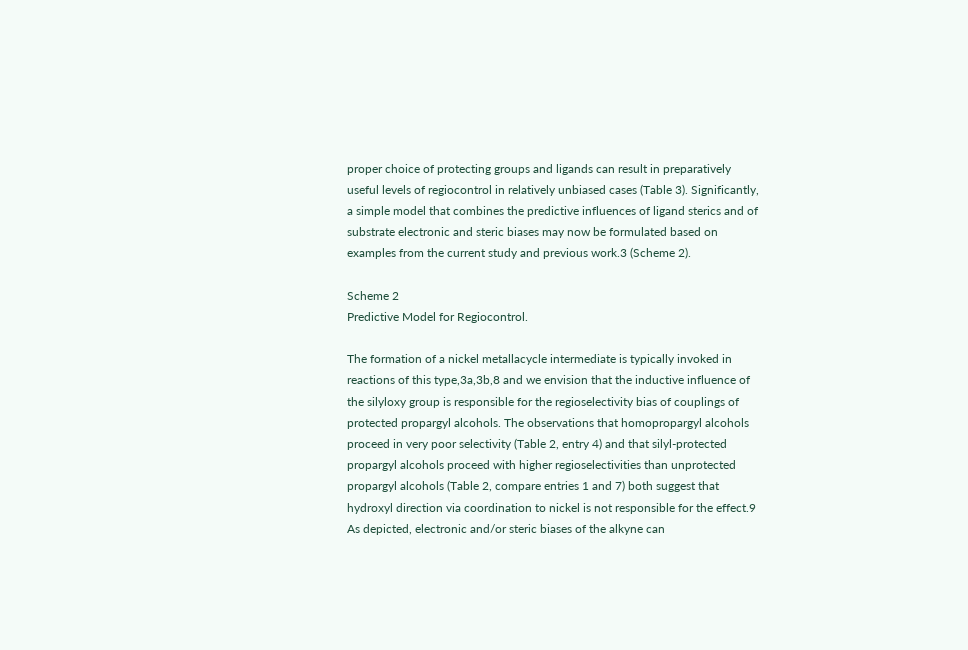proper choice of protecting groups and ligands can result in preparatively useful levels of regiocontrol in relatively unbiased cases (Table 3). Significantly, a simple model that combines the predictive influences of ligand sterics and of substrate electronic and steric biases may now be formulated based on examples from the current study and previous work.3 (Scheme 2).

Scheme 2
Predictive Model for Regiocontrol.

The formation of a nickel metallacycle intermediate is typically invoked in reactions of this type,3a,3b,8 and we envision that the inductive influence of the silyloxy group is responsible for the regioselectivity bias of couplings of protected propargyl alcohols. The observations that homopropargyl alcohols proceed in very poor selectivity (Table 2, entry 4) and that silyl-protected propargyl alcohols proceed with higher regioselectivities than unprotected propargyl alcohols (Table 2, compare entries 1 and 7) both suggest that hydroxyl direction via coordination to nickel is not responsible for the effect.9 As depicted, electronic and/or steric biases of the alkyne can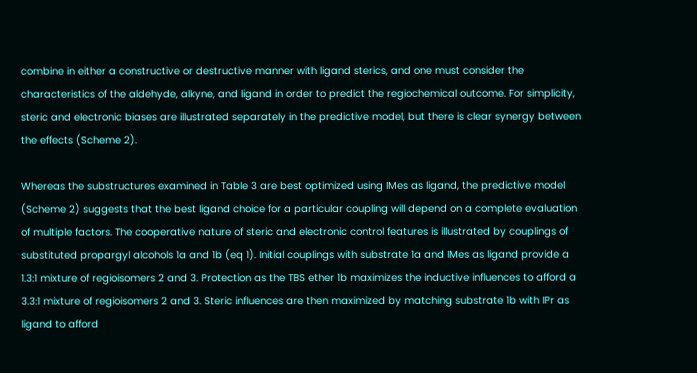combine in either a constructive or destructive manner with ligand sterics, and one must consider the characteristics of the aldehyde, alkyne, and ligand in order to predict the regiochemical outcome. For simplicity, steric and electronic biases are illustrated separately in the predictive model, but there is clear synergy between the effects (Scheme 2).

Whereas the substructures examined in Table 3 are best optimized using IMes as ligand, the predictive model (Scheme 2) suggests that the best ligand choice for a particular coupling will depend on a complete evaluation of multiple factors. The cooperative nature of steric and electronic control features is illustrated by couplings of substituted propargyl alcohols 1a and 1b (eq 1). Initial couplings with substrate 1a and IMes as ligand provide a 1.3:1 mixture of regioisomers 2 and 3. Protection as the TBS ether 1b maximizes the inductive influences to afford a 3.3:1 mixture of regioisomers 2 and 3. Steric influences are then maximized by matching substrate 1b with IPr as ligand to afford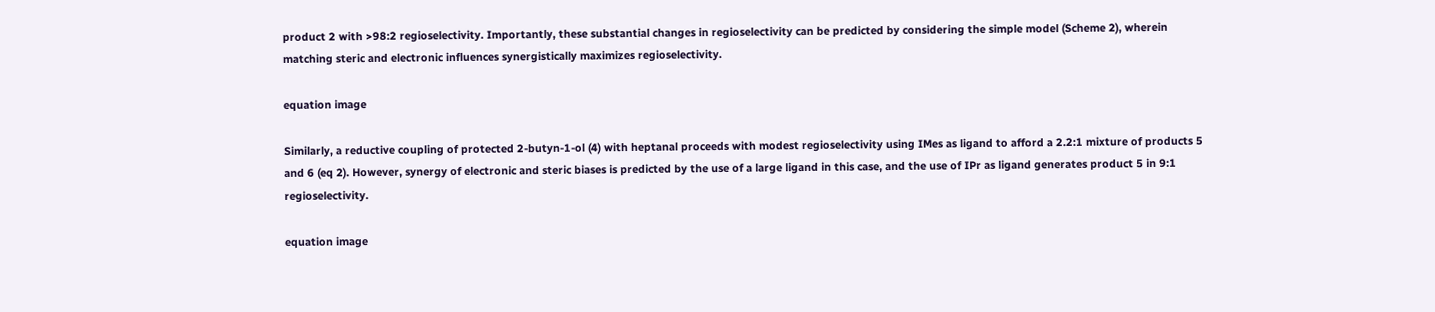product 2 with >98:2 regioselectivity. Importantly, these substantial changes in regioselectivity can be predicted by considering the simple model (Scheme 2), wherein matching steric and electronic influences synergistically maximizes regioselectivity.

equation image

Similarly, a reductive coupling of protected 2-butyn-1-ol (4) with heptanal proceeds with modest regioselectivity using IMes as ligand to afford a 2.2:1 mixture of products 5 and 6 (eq 2). However, synergy of electronic and steric biases is predicted by the use of a large ligand in this case, and the use of IPr as ligand generates product 5 in 9:1 regioselectivity.

equation image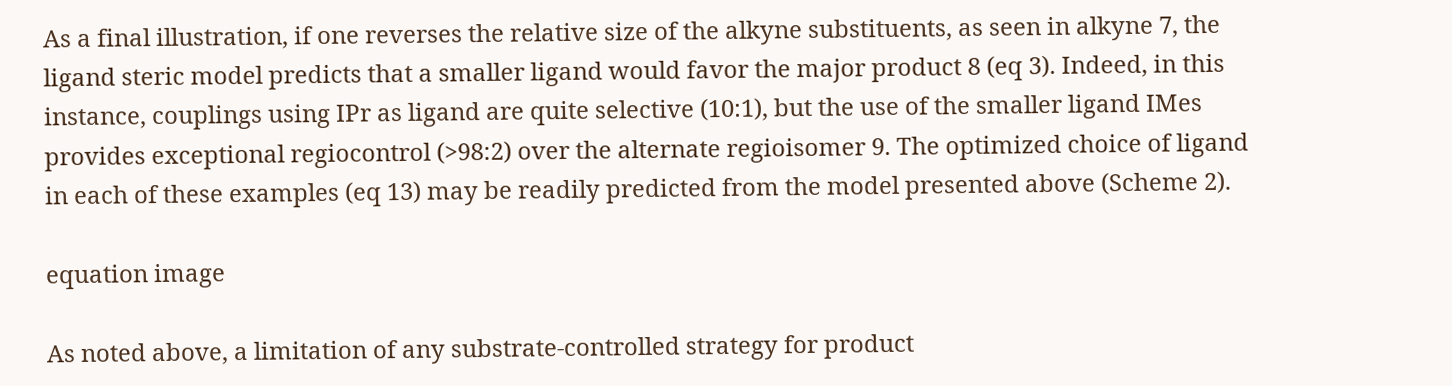As a final illustration, if one reverses the relative size of the alkyne substituents, as seen in alkyne 7, the ligand steric model predicts that a smaller ligand would favor the major product 8 (eq 3). Indeed, in this instance, couplings using IPr as ligand are quite selective (10:1), but the use of the smaller ligand IMes provides exceptional regiocontrol (>98:2) over the alternate regioisomer 9. The optimized choice of ligand in each of these examples (eq 13) may be readily predicted from the model presented above (Scheme 2).

equation image

As noted above, a limitation of any substrate-controlled strategy for product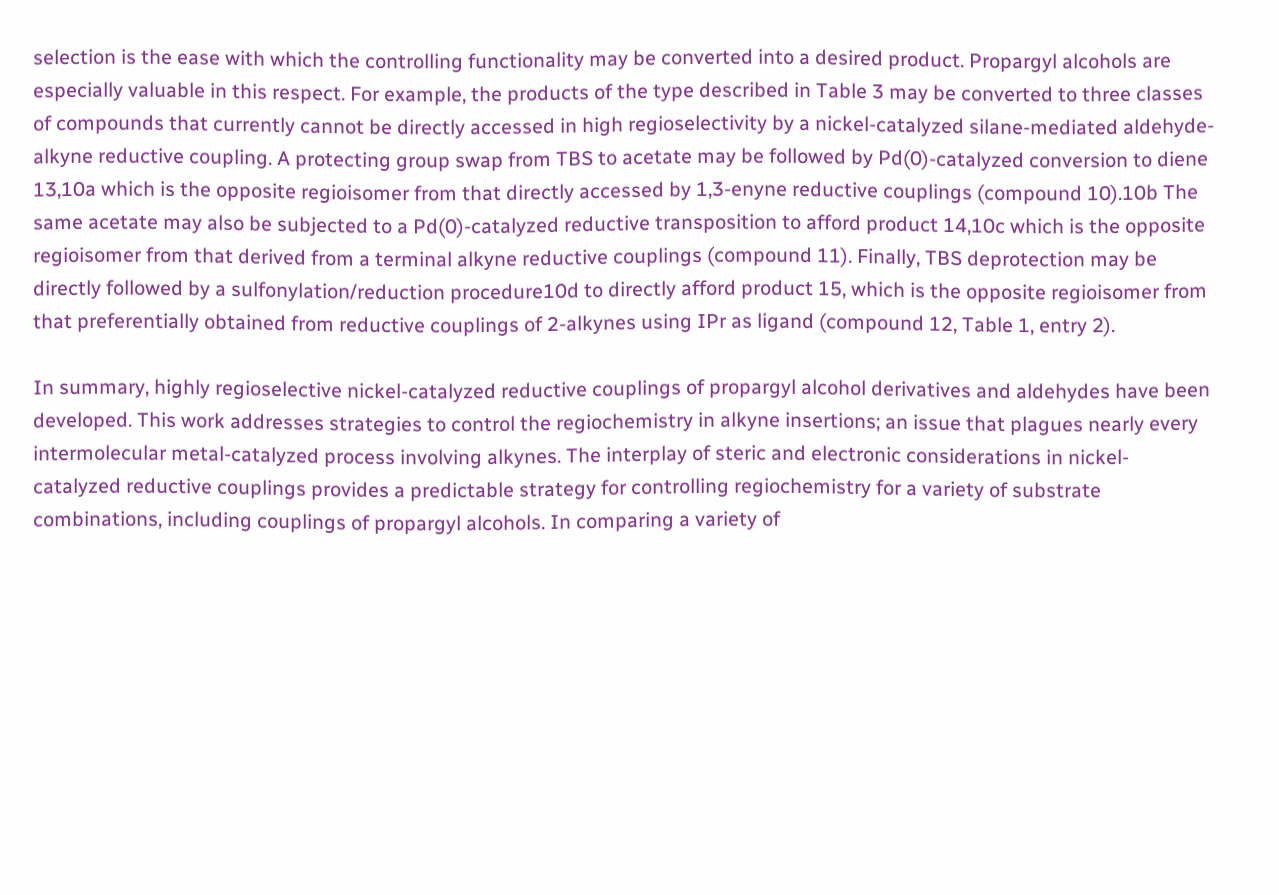selection is the ease with which the controlling functionality may be converted into a desired product. Propargyl alcohols are especially valuable in this respect. For example, the products of the type described in Table 3 may be converted to three classes of compounds that currently cannot be directly accessed in high regioselectivity by a nickel-catalyzed silane-mediated aldehyde-alkyne reductive coupling. A protecting group swap from TBS to acetate may be followed by Pd(0)-catalyzed conversion to diene 13,10a which is the opposite regioisomer from that directly accessed by 1,3-enyne reductive couplings (compound 10).10b The same acetate may also be subjected to a Pd(0)-catalyzed reductive transposition to afford product 14,10c which is the opposite regioisomer from that derived from a terminal alkyne reductive couplings (compound 11). Finally, TBS deprotection may be directly followed by a sulfonylation/reduction procedure10d to directly afford product 15, which is the opposite regioisomer from that preferentially obtained from reductive couplings of 2-alkynes using IPr as ligand (compound 12, Table 1, entry 2).

In summary, highly regioselective nickel-catalyzed reductive couplings of propargyl alcohol derivatives and aldehydes have been developed. This work addresses strategies to control the regiochemistry in alkyne insertions; an issue that plagues nearly every intermolecular metal-catalyzed process involving alkynes. The interplay of steric and electronic considerations in nickel-catalyzed reductive couplings provides a predictable strategy for controlling regiochemistry for a variety of substrate combinations, including couplings of propargyl alcohols. In comparing a variety of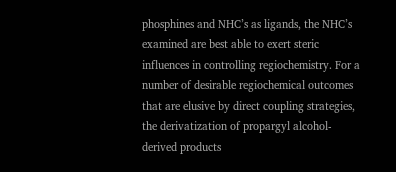phosphines and NHC’s as ligands, the NHC’s examined are best able to exert steric influences in controlling regiochemistry. For a number of desirable regiochemical outcomes that are elusive by direct coupling strategies, the derivatization of propargyl alcohol-derived products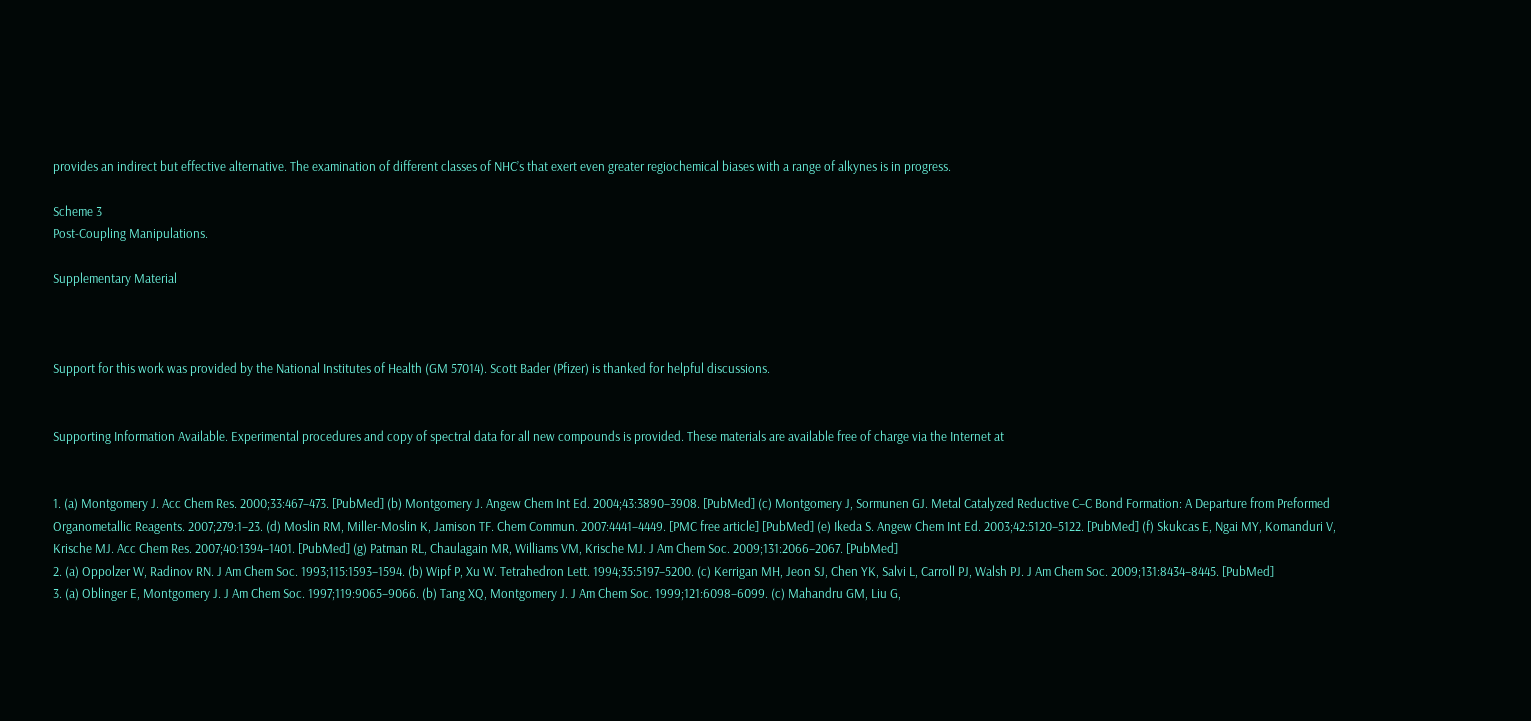provides an indirect but effective alternative. The examination of different classes of NHC’s that exert even greater regiochemical biases with a range of alkynes is in progress.

Scheme 3
Post-Coupling Manipulations.

Supplementary Material



Support for this work was provided by the National Institutes of Health (GM 57014). Scott Bader (Pfizer) is thanked for helpful discussions.


Supporting Information Available. Experimental procedures and copy of spectral data for all new compounds is provided. These materials are available free of charge via the Internet at


1. (a) Montgomery J. Acc Chem Res. 2000;33:467–473. [PubMed] (b) Montgomery J. Angew Chem Int Ed. 2004;43:3890–3908. [PubMed] (c) Montgomery J, Sormunen GJ. Metal Catalyzed Reductive C–C Bond Formation: A Departure from Preformed Organometallic Reagents. 2007;279:1–23. (d) Moslin RM, Miller-Moslin K, Jamison TF. Chem Commun. 2007:4441–4449. [PMC free article] [PubMed] (e) Ikeda S. Angew Chem Int Ed. 2003;42:5120–5122. [PubMed] (f) Skukcas E, Ngai MY, Komanduri V, Krische MJ. Acc Chem Res. 2007;40:1394–1401. [PubMed] (g) Patman RL, Chaulagain MR, Williams VM, Krische MJ. J Am Chem Soc. 2009;131:2066–2067. [PubMed]
2. (a) Oppolzer W, Radinov RN. J Am Chem Soc. 1993;115:1593–1594. (b) Wipf P, Xu W. Tetrahedron Lett. 1994;35:5197–5200. (c) Kerrigan MH, Jeon SJ, Chen YK, Salvi L, Carroll PJ, Walsh PJ. J Am Chem Soc. 2009;131:8434–8445. [PubMed]
3. (a) Oblinger E, Montgomery J. J Am Chem Soc. 1997;119:9065–9066. (b) Tang XQ, Montgomery J. J Am Chem Soc. 1999;121:6098–6099. (c) Mahandru GM, Liu G,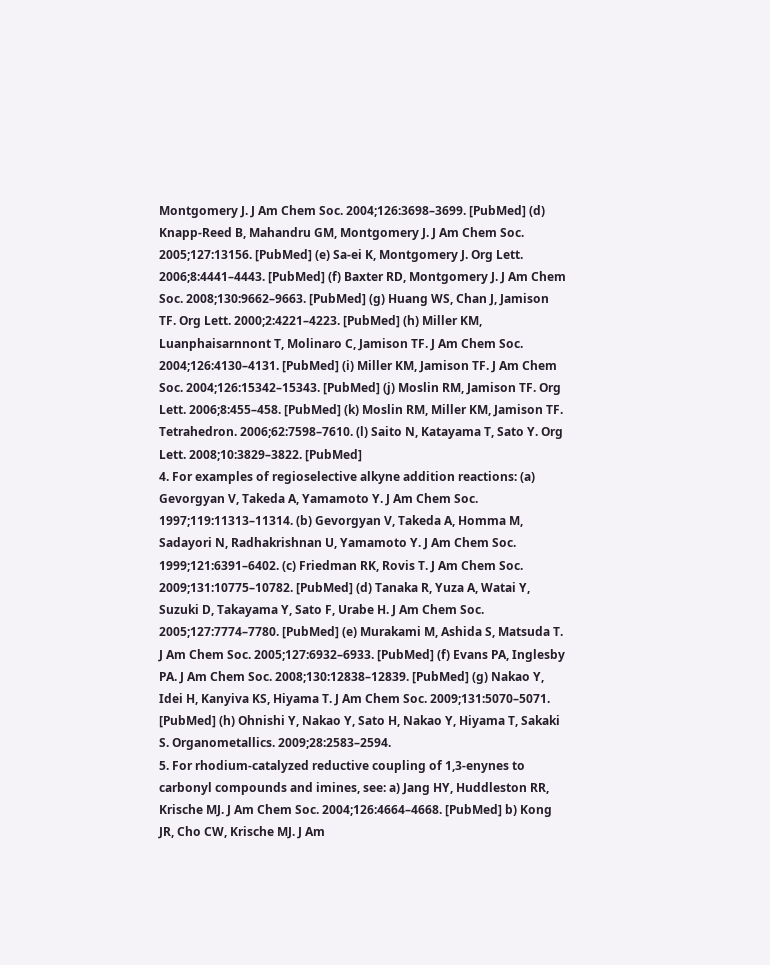Montgomery J. J Am Chem Soc. 2004;126:3698–3699. [PubMed] (d) Knapp-Reed B, Mahandru GM, Montgomery J. J Am Chem Soc. 2005;127:13156. [PubMed] (e) Sa-ei K, Montgomery J. Org Lett. 2006;8:4441–4443. [PubMed] (f) Baxter RD, Montgomery J. J Am Chem Soc. 2008;130:9662–9663. [PubMed] (g) Huang WS, Chan J, Jamison TF. Org Lett. 2000;2:4221–4223. [PubMed] (h) Miller KM, Luanphaisarnnont T, Molinaro C, Jamison TF. J Am Chem Soc. 2004;126:4130–4131. [PubMed] (i) Miller KM, Jamison TF. J Am Chem Soc. 2004;126:15342–15343. [PubMed] (j) Moslin RM, Jamison TF. Org Lett. 2006;8:455–458. [PubMed] (k) Moslin RM, Miller KM, Jamison TF. Tetrahedron. 2006;62:7598–7610. (l) Saito N, Katayama T, Sato Y. Org Lett. 2008;10:3829–3822. [PubMed]
4. For examples of regioselective alkyne addition reactions: (a) Gevorgyan V, Takeda A, Yamamoto Y. J Am Chem Soc. 1997;119:11313–11314. (b) Gevorgyan V, Takeda A, Homma M, Sadayori N, Radhakrishnan U, Yamamoto Y. J Am Chem Soc. 1999;121:6391–6402. (c) Friedman RK, Rovis T. J Am Chem Soc. 2009;131:10775–10782. [PubMed] (d) Tanaka R, Yuza A, Watai Y, Suzuki D, Takayama Y, Sato F, Urabe H. J Am Chem Soc. 2005;127:7774–7780. [PubMed] (e) Murakami M, Ashida S, Matsuda T. J Am Chem Soc. 2005;127:6932–6933. [PubMed] (f) Evans PA, Inglesby PA. J Am Chem Soc. 2008;130:12838–12839. [PubMed] (g) Nakao Y, Idei H, Kanyiva KS, Hiyama T. J Am Chem Soc. 2009;131:5070–5071. [PubMed] (h) Ohnishi Y, Nakao Y, Sato H, Nakao Y, Hiyama T, Sakaki S. Organometallics. 2009;28:2583–2594.
5. For rhodium-catalyzed reductive coupling of 1,3-enynes to carbonyl compounds and imines, see: a) Jang HY, Huddleston RR, Krische MJ. J Am Chem Soc. 2004;126:4664–4668. [PubMed] b) Kong JR, Cho CW, Krische MJ. J Am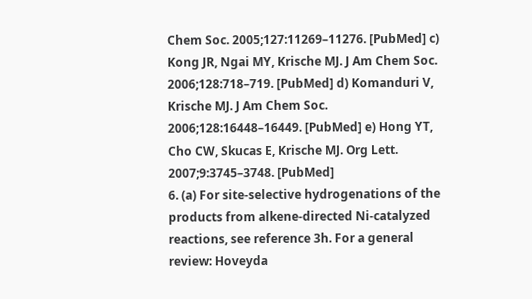Chem Soc. 2005;127:11269–11276. [PubMed] c) Kong JR, Ngai MY, Krische MJ. J Am Chem Soc. 2006;128:718–719. [PubMed] d) Komanduri V, Krische MJ. J Am Chem Soc. 2006;128:16448–16449. [PubMed] e) Hong YT, Cho CW, Skucas E, Krische MJ. Org Lett. 2007;9:3745–3748. [PubMed]
6. (a) For site-selective hydrogenations of the products from alkene-directed Ni-catalyzed reactions, see reference 3h. For a general review: Hoveyda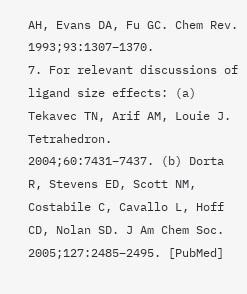AH, Evans DA, Fu GC. Chem Rev. 1993;93:1307–1370.
7. For relevant discussions of ligand size effects: (a) Tekavec TN, Arif AM, Louie J. Tetrahedron. 2004;60:7431–7437. (b) Dorta R, Stevens ED, Scott NM, Costabile C, Cavallo L, Hoff CD, Nolan SD. J Am Chem Soc. 2005;127:2485–2495. [PubMed]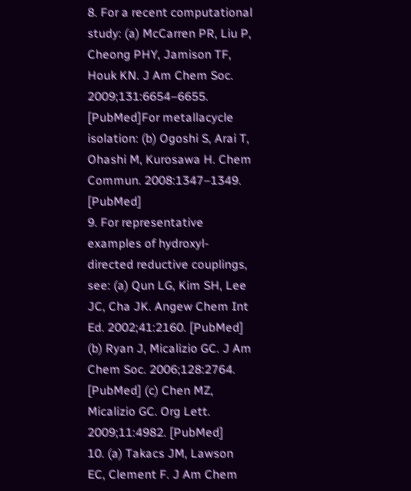8. For a recent computational study: (a) McCarren PR, Liu P, Cheong PHY, Jamison TF, Houk KN. J Am Chem Soc. 2009;131:6654–6655. [PubMed]For metallacycle isolation: (b) Ogoshi S, Arai T, Ohashi M, Kurosawa H. Chem Commun. 2008:1347–1349. [PubMed]
9. For representative examples of hydroxyl-directed reductive couplings, see: (a) Qun LG, Kim SH, Lee JC, Cha JK. Angew Chem Int Ed. 2002;41:2160. [PubMed] (b) Ryan J, Micalizio GC. J Am Chem Soc. 2006;128:2764. [PubMed] (c) Chen MZ, Micalizio GC. Org Lett. 2009;11:4982. [PubMed]
10. (a) Takacs JM, Lawson EC, Clement F. J Am Chem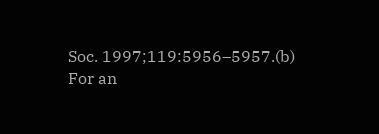Soc. 1997;119:5956–5957.(b) For an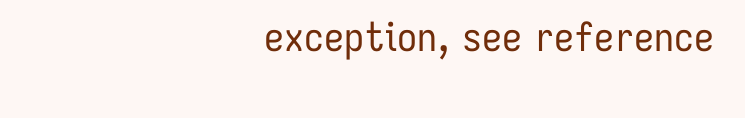exception, see reference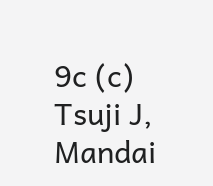9c (c) Tsuji J, Mandai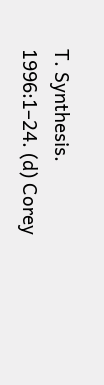T. Synthesis. 1996:1–24. (d) Corey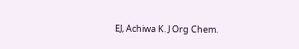EJ, Achiwa K. J Org Chem.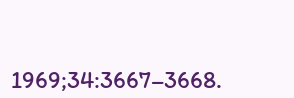1969;34:3667–3668.